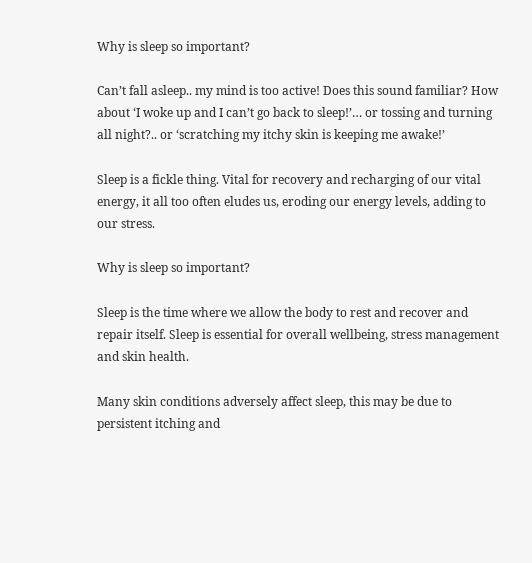Why is sleep so important?

Can’t fall asleep.. my mind is too active! Does this sound familiar? How about ‘I woke up and I can’t go back to sleep!’… or tossing and turning all night?.. or ‘scratching my itchy skin is keeping me awake!’

Sleep is a fickle thing. Vital for recovery and recharging of our vital energy, it all too often eludes us, eroding our energy levels, adding to our stress.

Why is sleep so important?

Sleep is the time where we allow the body to rest and recover and repair itself. Sleep is essential for overall wellbeing, stress management and skin health.

Many skin conditions adversely affect sleep, this may be due to persistent itching and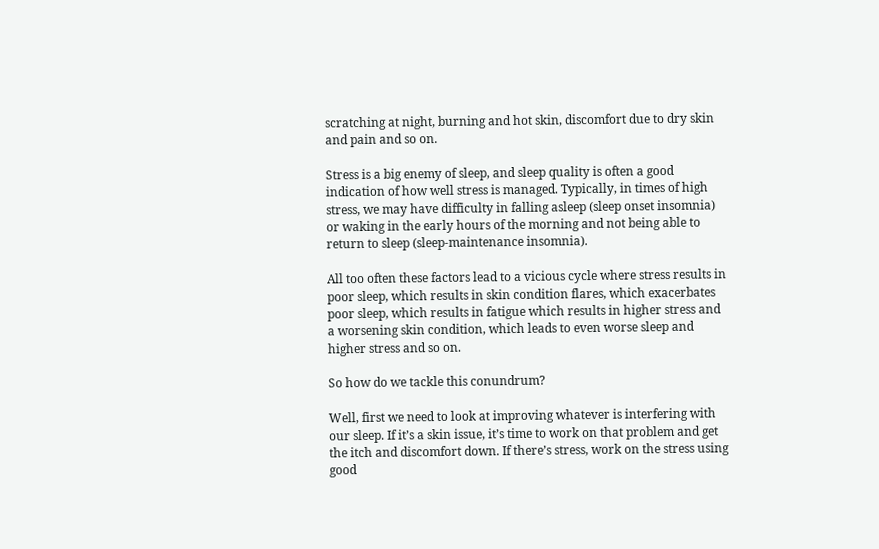scratching at night, burning and hot skin, discomfort due to dry skin and pain and so on.

Stress is a big enemy of sleep, and sleep quality is often a good indication of how well stress is managed. Typically, in times of high stress, we may have difficulty in falling asleep (sleep onset insomnia) or waking in the early hours of the morning and not being able to return to sleep (sleep-maintenance insomnia).

All too often these factors lead to a vicious cycle where stress results in poor sleep, which results in skin condition flares, which exacerbates poor sleep, which results in fatigue which results in higher stress and a worsening skin condition, which leads to even worse sleep and higher stress and so on.

So how do we tackle this conundrum?

Well, first we need to look at improving whatever is interfering with our sleep. If it’s a skin issue, it’s time to work on that problem and get the itch and discomfort down. If there’s stress, work on the stress using good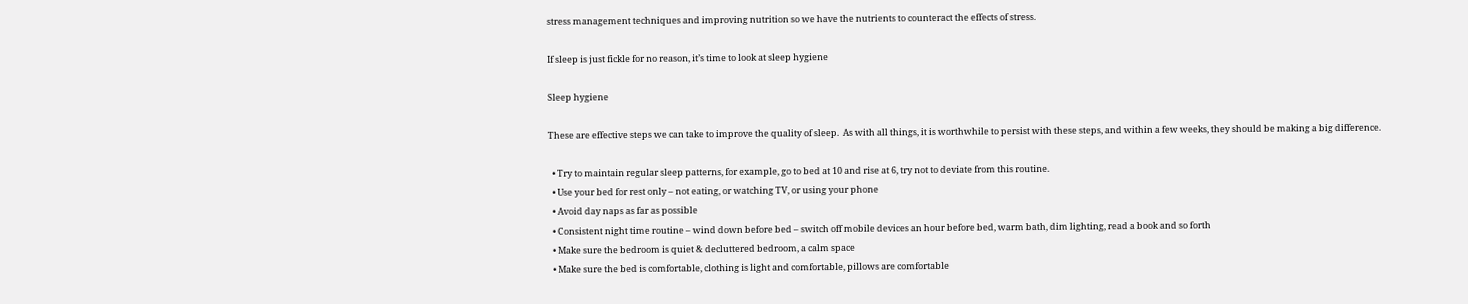stress management techniques and improving nutrition so we have the nutrients to counteract the effects of stress.

If sleep is just fickle for no reason, it’s time to look at sleep hygiene

Sleep hygiene

These are effective steps we can take to improve the quality of sleep.  As with all things, it is worthwhile to persist with these steps, and within a few weeks, they should be making a big difference.

  • Try to maintain regular sleep patterns, for example, go to bed at 10 and rise at 6, try not to deviate from this routine.
  • Use your bed for rest only – not eating, or watching TV, or using your phone
  • Avoid day naps as far as possible
  • Consistent night time routine – wind down before bed – switch off mobile devices an hour before bed, warm bath, dim lighting, read a book and so forth
  • Make sure the bedroom is quiet & decluttered bedroom, a calm space
  • Make sure the bed is comfortable, clothing is light and comfortable, pillows are comfortable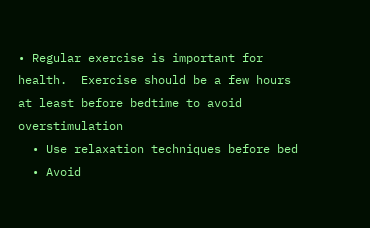• Regular exercise is important for health.  Exercise should be a few hours at least before bedtime to avoid overstimulation
  • Use relaxation techniques before bed
  • Avoid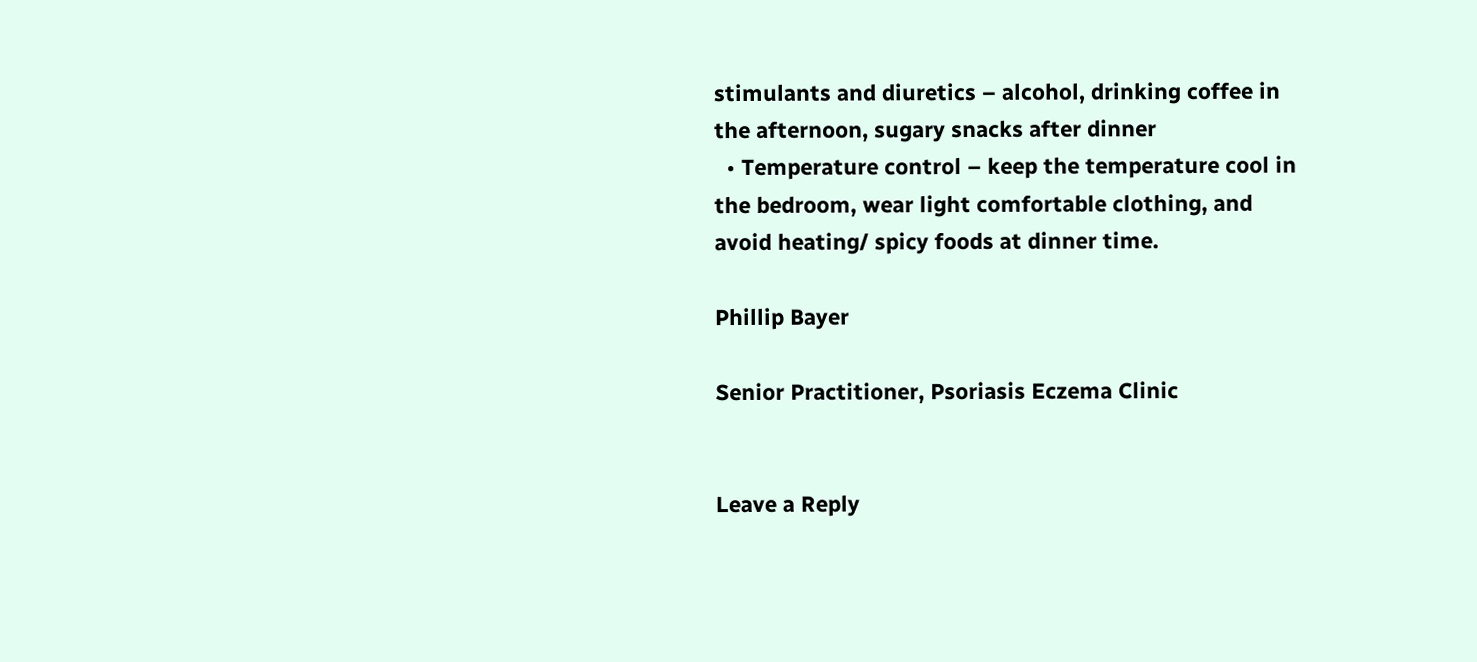stimulants and diuretics – alcohol, drinking coffee in the afternoon, sugary snacks after dinner
  • Temperature control – keep the temperature cool in the bedroom, wear light comfortable clothing, and avoid heating/ spicy foods at dinner time.

Phillip Bayer

Senior Practitioner, Psoriasis Eczema Clinic


Leave a Reply